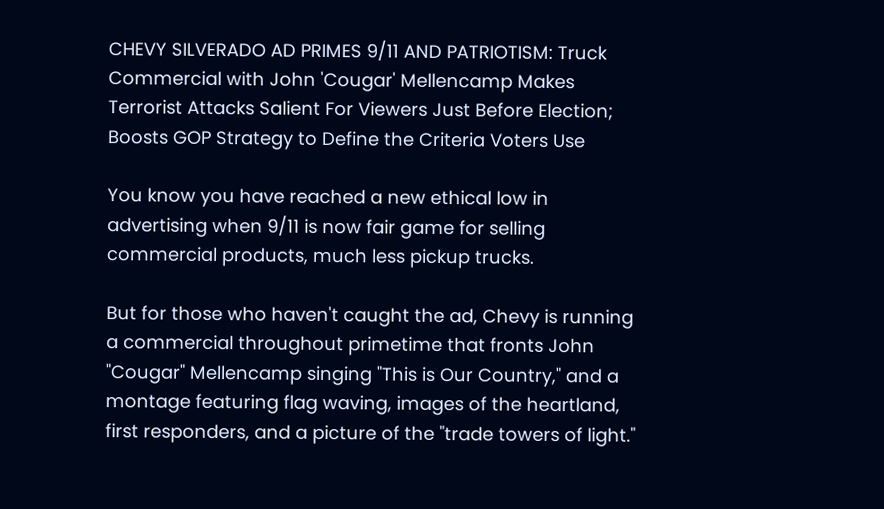CHEVY SILVERADO AD PRIMES 9/11 AND PATRIOTISM: Truck Commercial with John 'Cougar' Mellencamp Makes Terrorist Attacks Salient For Viewers Just Before Election; Boosts GOP Strategy to Define the Criteria Voters Use

You know you have reached a new ethical low in advertising when 9/11 is now fair game for selling commercial products, much less pickup trucks.

But for those who haven't caught the ad, Chevy is running a commercial throughout primetime that fronts John "Cougar" Mellencamp singing "This is Our Country," and a montage featuring flag waving, images of the heartland, first responders, and a picture of the "trade towers of light."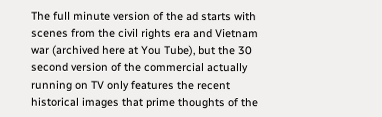The full minute version of the ad starts with scenes from the civil rights era and Vietnam war (archived here at You Tube), but the 30 second version of the commercial actually running on TV only features the recent historical images that prime thoughts of the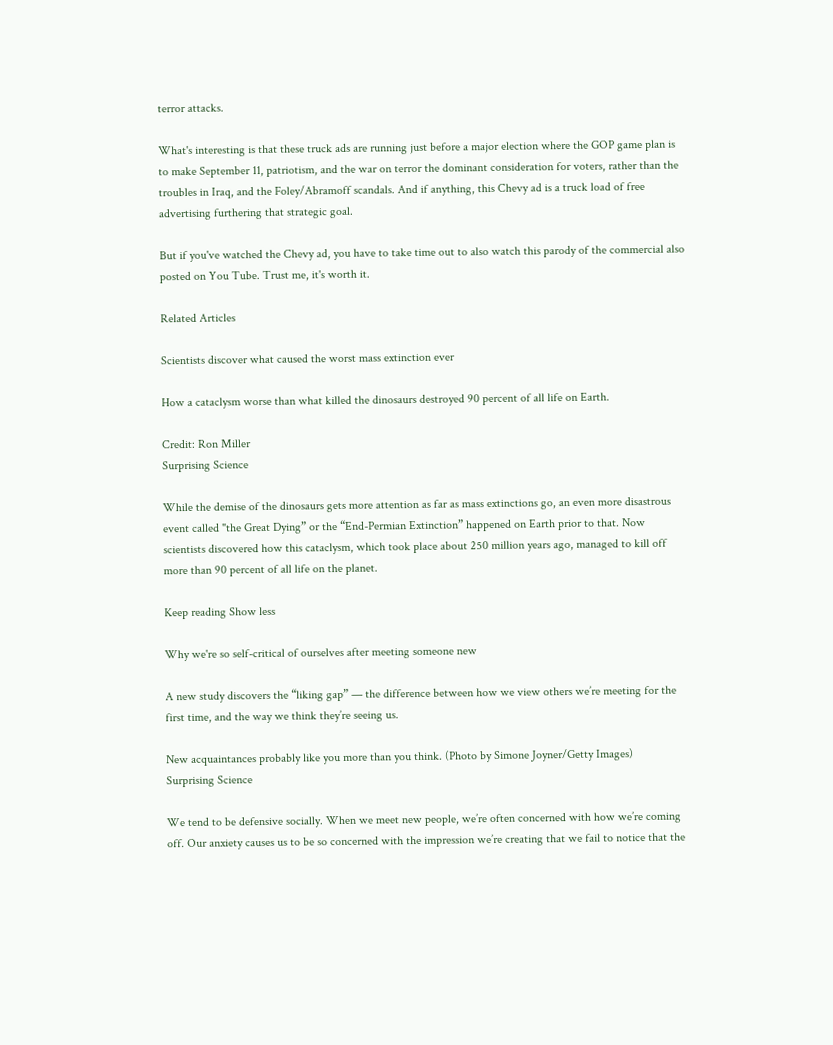terror attacks.

What's interesting is that these truck ads are running just before a major election where the GOP game plan is to make September 11, patriotism, and the war on terror the dominant consideration for voters, rather than the troubles in Iraq, and the Foley/Abramoff scandals. And if anything, this Chevy ad is a truck load of free advertising furthering that strategic goal.

But if you've watched the Chevy ad, you have to take time out to also watch this parody of the commercial also posted on You Tube. Trust me, it's worth it.

Related Articles

Scientists discover what caused the worst mass extinction ever

How a cataclysm worse than what killed the dinosaurs destroyed 90 percent of all life on Earth.

Credit: Ron Miller
Surprising Science

While the demise of the dinosaurs gets more attention as far as mass extinctions go, an even more disastrous event called "the Great Dying” or the “End-Permian Extinction” happened on Earth prior to that. Now scientists discovered how this cataclysm, which took place about 250 million years ago, managed to kill off more than 90 percent of all life on the planet.

Keep reading Show less

Why we're so self-critical of ourselves after meeting someone new

A new study discovers the “liking gap” — the difference between how we view others we’re meeting for the first time, and the way we think they’re seeing us.

New acquaintances probably like you more than you think. (Photo by Simone Joyner/Getty Images)
Surprising Science

We tend to be defensive socially. When we meet new people, we’re often concerned with how we’re coming off. Our anxiety causes us to be so concerned with the impression we’re creating that we fail to notice that the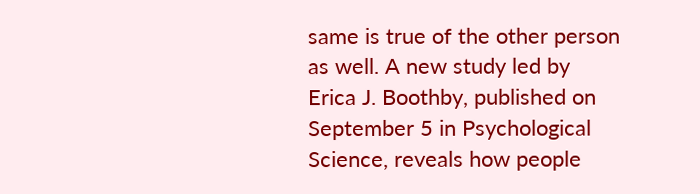same is true of the other person as well. A new study led by Erica J. Boothby, published on September 5 in Psychological Science, reveals how people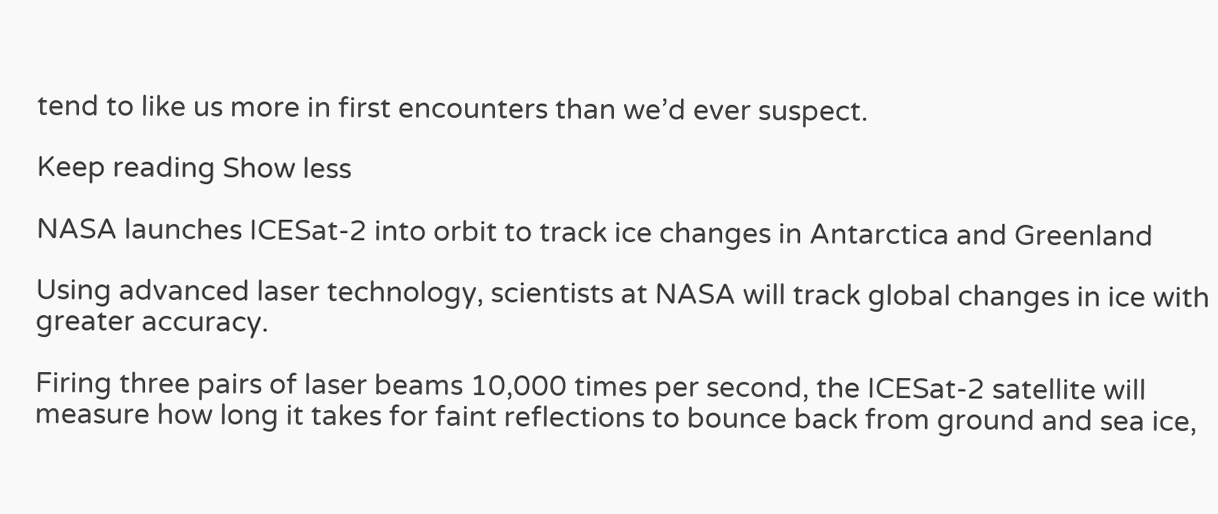tend to like us more in first encounters than we’d ever suspect.

Keep reading Show less

NASA launches ICESat-2 into orbit to track ice changes in Antarctica and Greenland

Using advanced laser technology, scientists at NASA will track global changes in ice with greater accuracy.

Firing three pairs of laser beams 10,000 times per second, the ICESat-2 satellite will measure how long it takes for faint reflections to bounce back from ground and sea ice,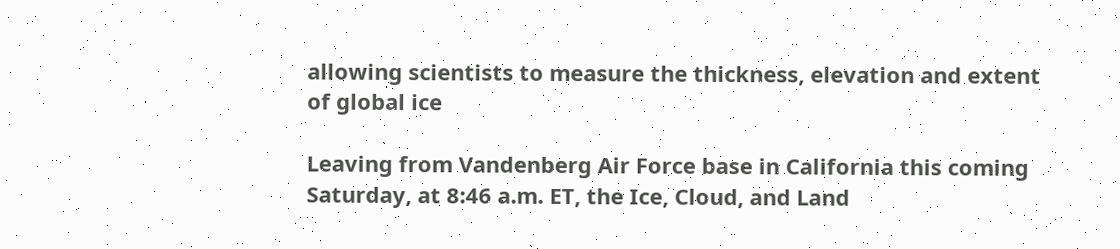allowing scientists to measure the thickness, elevation and extent of global ice

Leaving from Vandenberg Air Force base in California this coming Saturday, at 8:46 a.m. ET, the Ice, Cloud, and Land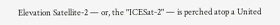Elevation Satellite-2 — or, the "ICESat-2" — is perched atop a United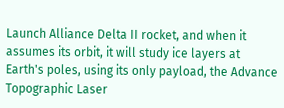Launch Alliance Delta II rocket, and when it assumes its orbit, it will study ice layers at Earth's poles, using its only payload, the Advance Topographic Laser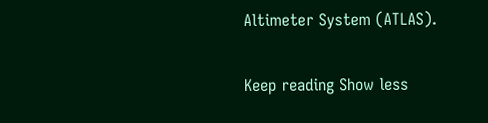Altimeter System (ATLAS).

Keep reading Show less